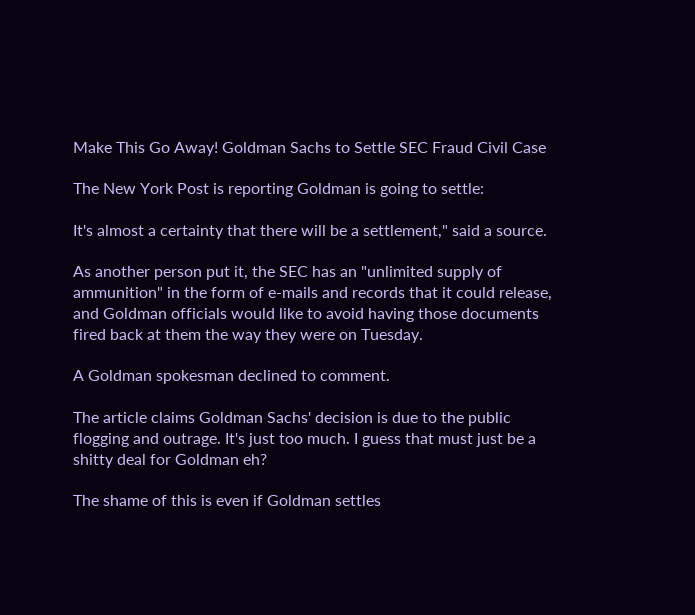Make This Go Away! Goldman Sachs to Settle SEC Fraud Civil Case

The New York Post is reporting Goldman is going to settle:

It's almost a certainty that there will be a settlement," said a source.

As another person put it, the SEC has an "unlimited supply of ammunition" in the form of e-mails and records that it could release, and Goldman officials would like to avoid having those documents fired back at them the way they were on Tuesday.

A Goldman spokesman declined to comment.

The article claims Goldman Sachs' decision is due to the public flogging and outrage. It's just too much. I guess that must just be a shitty deal for Goldman eh?

The shame of this is even if Goldman settles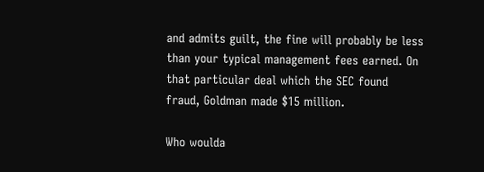and admits guilt, the fine will probably be less than your typical management fees earned. On that particular deal which the SEC found fraud, Goldman made $15 million.

Who woulda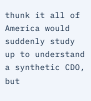thunk it all of America would suddenly study up to understand a synthetic CDO, but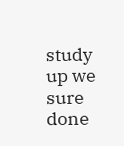study up we sure done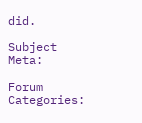did.

Subject Meta:

Forum Categories: